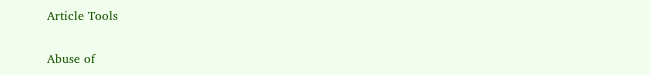Article Tools

Abuse of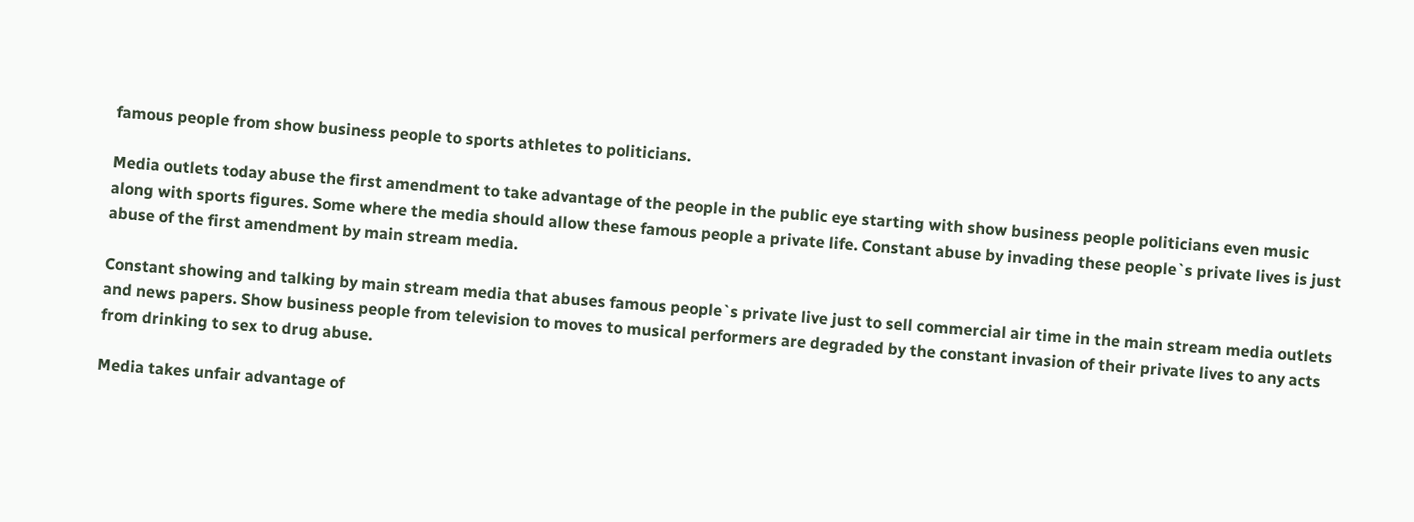famous people from show business people to sports athletes to politicians.

Media outlets today abuse the first amendment to take advantage of the people in the public eye starting with show business people politicians even music along with sports figures. Some where the media should allow these famous people a private life. Constant abuse by invading these people`s private lives is just abuse of the first amendment by main stream media.

Constant showing and talking by main stream media that abuses famous people`s private live just to sell commercial air time in the main stream media outlets and news papers. Show business people from television to moves to musical performers are degraded by the constant invasion of their private lives to any acts from drinking to sex to drug abuse.

Media takes unfair advantage of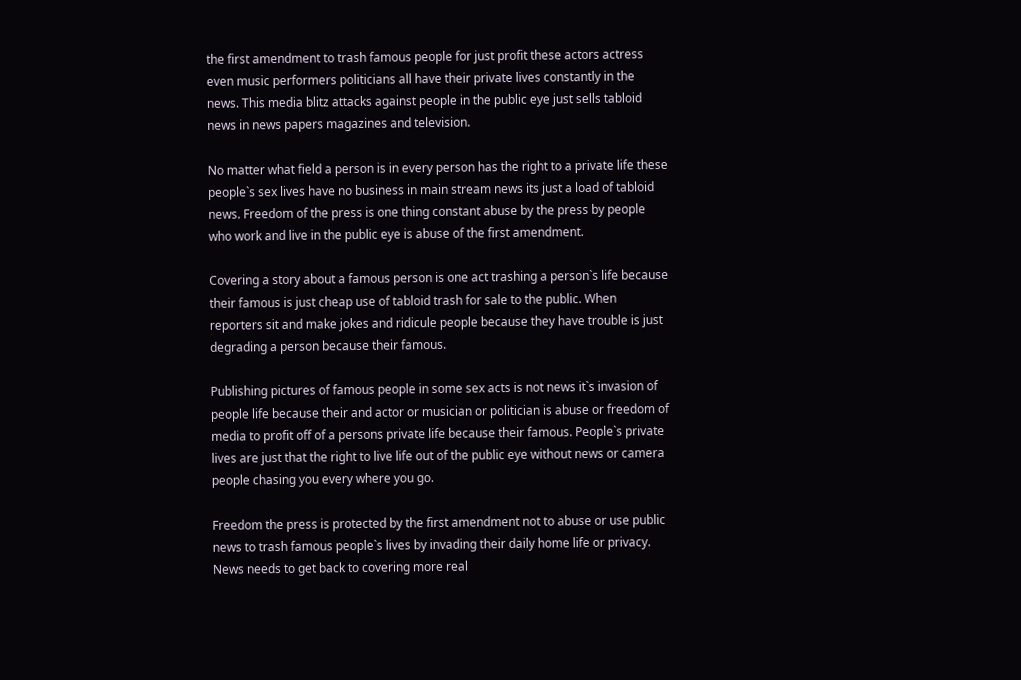the first amendment to trash famous people for just profit these actors actress even music performers politicians all have their private lives constantly in the news. This media blitz attacks against people in the public eye just sells tabloid news in news papers magazines and television.

No matter what field a person is in every person has the right to a private life these people`s sex lives have no business in main stream news its just a load of tabloid news. Freedom of the press is one thing constant abuse by the press by people who work and live in the public eye is abuse of the first amendment.

Covering a story about a famous person is one act trashing a person`s life because their famous is just cheap use of tabloid trash for sale to the public. When reporters sit and make jokes and ridicule people because they have trouble is just degrading a person because their famous.

Publishing pictures of famous people in some sex acts is not news it`s invasion of people life because their and actor or musician or politician is abuse or freedom of media to profit off of a persons private life because their famous. People`s private lives are just that the right to live life out of the public eye without news or camera people chasing you every where you go.

Freedom the press is protected by the first amendment not to abuse or use public news to trash famous people`s lives by invading their daily home life or privacy. News needs to get back to covering more real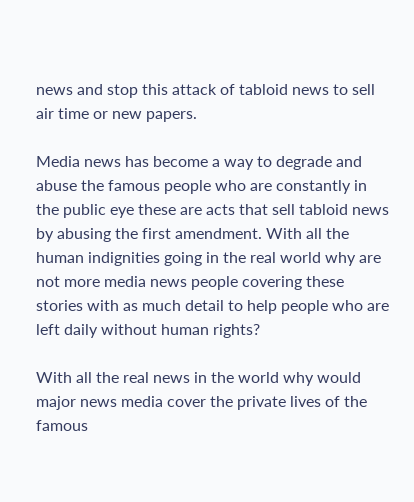news and stop this attack of tabloid news to sell air time or new papers.

Media news has become a way to degrade and abuse the famous people who are constantly in the public eye these are acts that sell tabloid news by abusing the first amendment. With all the human indignities going in the real world why are not more media news people covering these stories with as much detail to help people who are left daily without human rights?

With all the real news in the world why would major news media cover the private lives of the famous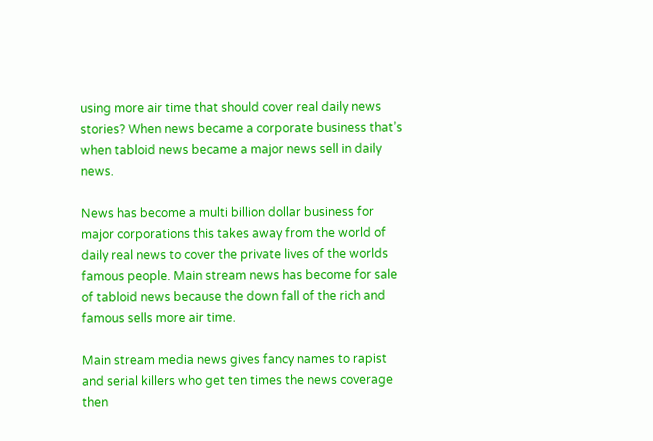using more air time that should cover real daily news stories? When news became a corporate business that’s when tabloid news became a major news sell in daily news.

News has become a multi billion dollar business for major corporations this takes away from the world of daily real news to cover the private lives of the worlds famous people. Main stream news has become for sale of tabloid news because the down fall of the rich and famous sells more air time.

Main stream media news gives fancy names to rapist and serial killers who get ten times the news coverage then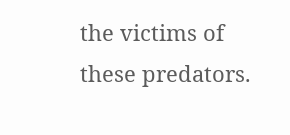the victims of these predators.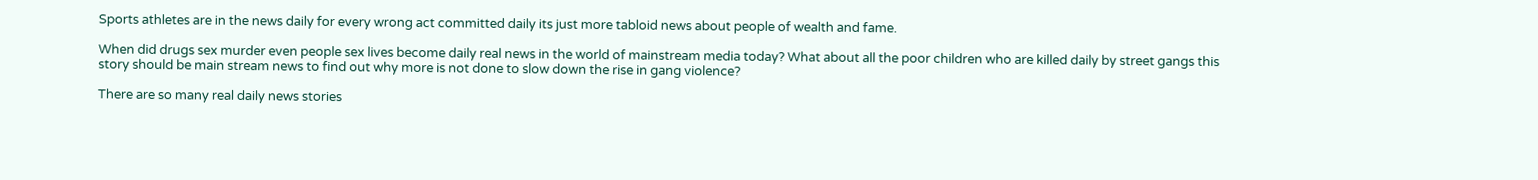Sports athletes are in the news daily for every wrong act committed daily its just more tabloid news about people of wealth and fame.

When did drugs sex murder even people sex lives become daily real news in the world of mainstream media today? What about all the poor children who are killed daily by street gangs this story should be main stream news to find out why more is not done to slow down the rise in gang violence?

There are so many real daily news stories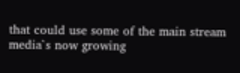that could use some of the main stream media`s now growing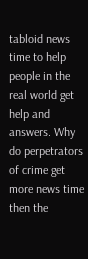tabloid news time to help people in the real world get help and answers. Why do perpetrators of crime get more news time then the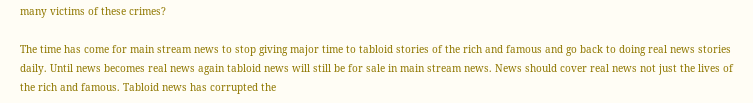many victims of these crimes?

The time has come for main stream news to stop giving major time to tabloid stories of the rich and famous and go back to doing real news stories daily. Until news becomes real news again tabloid news will still be for sale in main stream news. News should cover real news not just the lives of the rich and famous. Tabloid news has corrupted the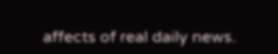affects of real daily news.